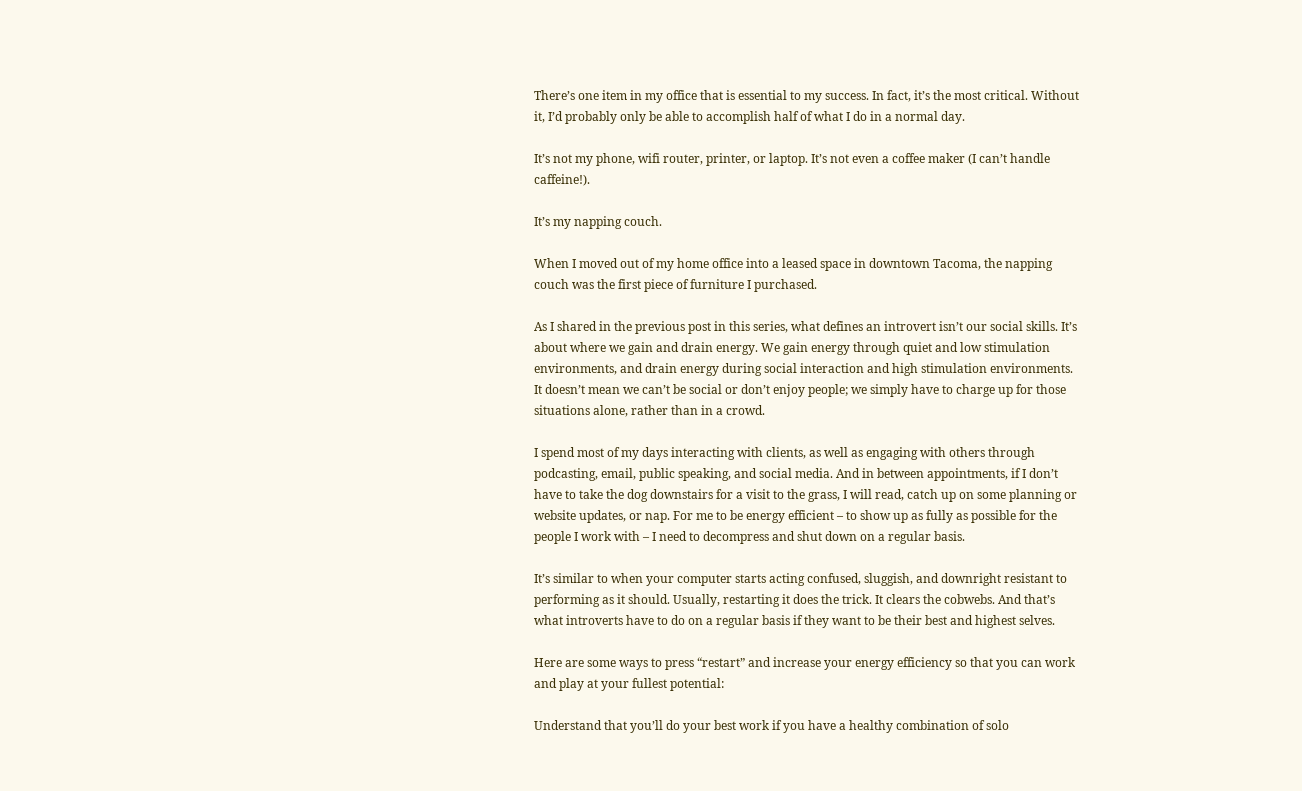There’s one item in my office that is essential to my success. In fact, it’s the most critical. Without it, I’d probably only be able to accomplish half of what I do in a normal day.

It’s not my phone, wifi router, printer, or laptop. It’s not even a coffee maker (I can’t handle caffeine!).

It’s my napping couch.

When I moved out of my home office into a leased space in downtown Tacoma, the napping couch was the first piece of furniture I purchased.

As I shared in the previous post in this series, what defines an introvert isn’t our social skills. It’s about where we gain and drain energy. We gain energy through quiet and low stimulation environments, and drain energy during social interaction and high stimulation environments. It doesn’t mean we can’t be social or don’t enjoy people; we simply have to charge up for those situations alone, rather than in a crowd.

I spend most of my days interacting with clients, as well as engaging with others through podcasting, email, public speaking, and social media. And in between appointments, if I don’t have to take the dog downstairs for a visit to the grass, I will read, catch up on some planning or website updates, or nap. For me to be energy efficient – to show up as fully as possible for the people I work with – I need to decompress and shut down on a regular basis.

It’s similar to when your computer starts acting confused, sluggish, and downright resistant to performing as it should. Usually, restarting it does the trick. It clears the cobwebs. And that’s what introverts have to do on a regular basis if they want to be their best and highest selves.

Here are some ways to press “restart” and increase your energy efficiency so that you can work and play at your fullest potential:

Understand that you’ll do your best work if you have a healthy combination of solo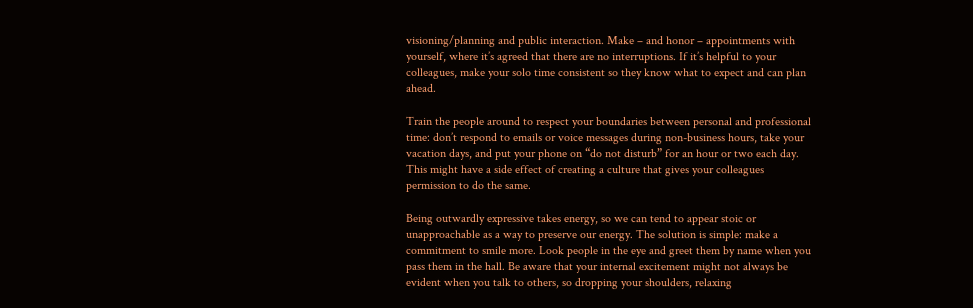visioning/planning and public interaction. Make – and honor – appointments with yourself, where it’s agreed that there are no interruptions. If it’s helpful to your colleagues, make your solo time consistent so they know what to expect and can plan ahead.

Train the people around to respect your boundaries between personal and professional time: don’t respond to emails or voice messages during non-business hours, take your vacation days, and put your phone on “do not disturb” for an hour or two each day. This might have a side effect of creating a culture that gives your colleagues permission to do the same.

Being outwardly expressive takes energy, so we can tend to appear stoic or unapproachable as a way to preserve our energy. The solution is simple: make a commitment to smile more. Look people in the eye and greet them by name when you pass them in the hall. Be aware that your internal excitement might not always be evident when you talk to others, so dropping your shoulders, relaxing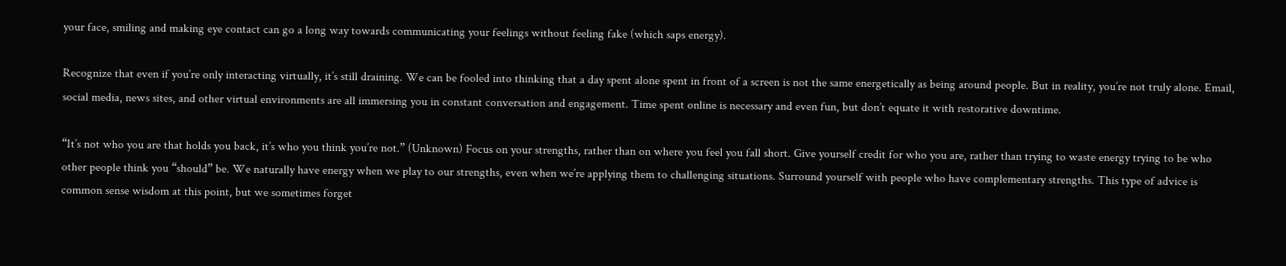your face, smiling and making eye contact can go a long way towards communicating your feelings without feeling fake (which saps energy).

Recognize that even if you’re only interacting virtually, it’s still draining. We can be fooled into thinking that a day spent alone spent in front of a screen is not the same energetically as being around people. But in reality, you’re not truly alone. Email, social media, news sites, and other virtual environments are all immersing you in constant conversation and engagement. Time spent online is necessary and even fun, but don’t equate it with restorative downtime.

“It’s not who you are that holds you back, it’s who you think you’re not.” (Unknown) Focus on your strengths, rather than on where you feel you fall short. Give yourself credit for who you are, rather than trying to waste energy trying to be who other people think you “should” be. We naturally have energy when we play to our strengths, even when we’re applying them to challenging situations. Surround yourself with people who have complementary strengths. This type of advice is common sense wisdom at this point, but we sometimes forget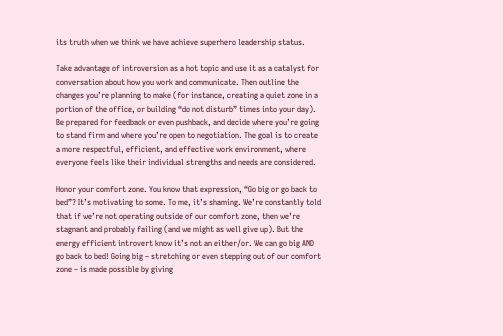its truth when we think we have achieve superhero leadership status.

Take advantage of introversion as a hot topic and use it as a catalyst for conversation about how you work and communicate. Then outline the changes you’re planning to make (for instance, creating a quiet zone in a portion of the office, or building “do not disturb” times into your day). Be prepared for feedback or even pushback, and decide where you’re going to stand firm and where you’re open to negotiation. The goal is to create a more respectful, efficient, and effective work environment, where everyone feels like their individual strengths and needs are considered.

Honor your comfort zone. You know that expression, “Go big or go back to bed”? It’s motivating to some. To me, it’s shaming. We’re constantly told that if we’re not operating outside of our comfort zone, then we’re stagnant and probably failing (and we might as well give up). But the energy efficient introvert know it’s not an either/or. We can go big AND go back to bed! Going big – stretching or even stepping out of our comfort zone – is made possible by giving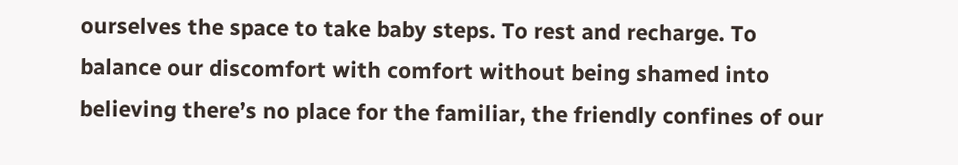ourselves the space to take baby steps. To rest and recharge. To balance our discomfort with comfort without being shamed into believing there’s no place for the familiar, the friendly confines of our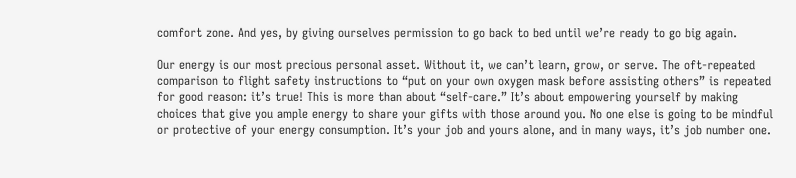comfort zone. And yes, by giving ourselves permission to go back to bed until we’re ready to go big again.

Our energy is our most precious personal asset. Without it, we can’t learn, grow, or serve. The oft-repeated comparison to flight safety instructions to “put on your own oxygen mask before assisting others” is repeated for good reason: it’s true! This is more than about “self-care.” It’s about empowering yourself by making choices that give you ample energy to share your gifts with those around you. No one else is going to be mindful or protective of your energy consumption. It’s your job and yours alone, and in many ways, it’s job number one.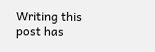Writing this post has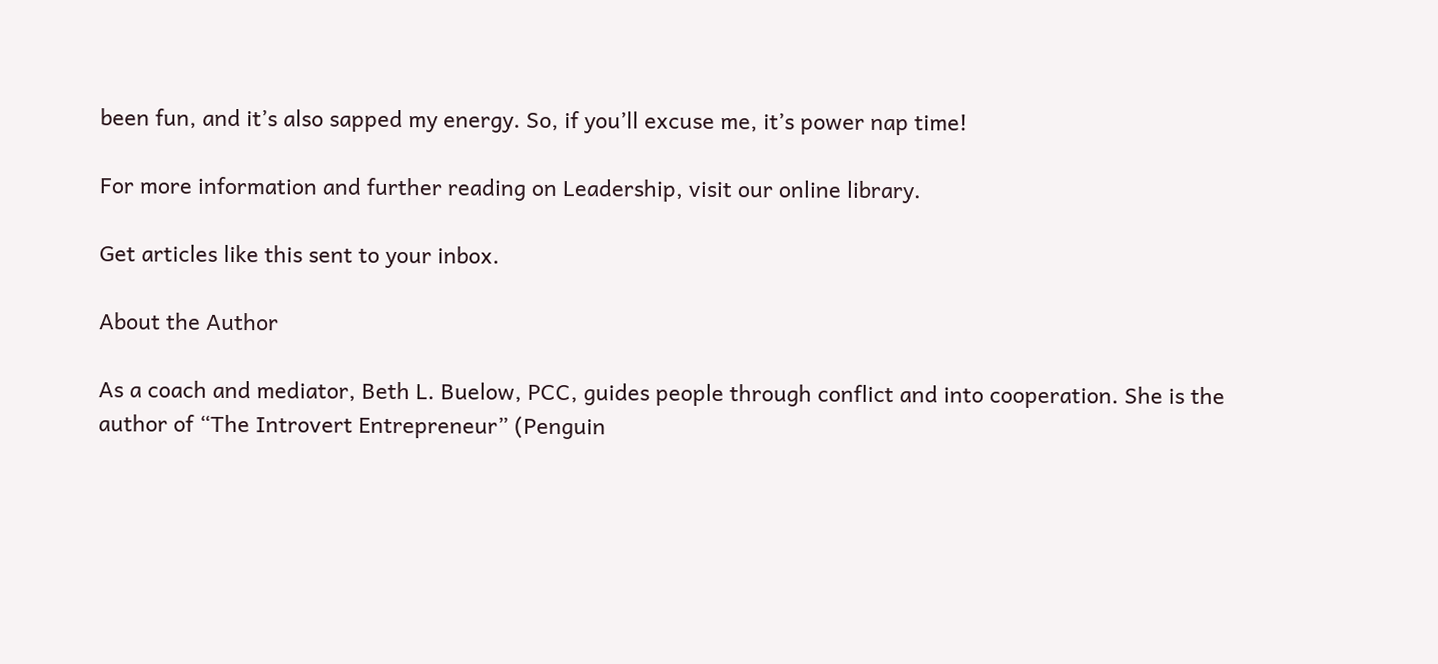been fun, and it’s also sapped my energy. So, if you’ll excuse me, it’s power nap time!

For more information and further reading on Leadership, visit our online library.

Get articles like this sent to your inbox.

About the Author

As a coach and mediator, Beth L. Buelow, PCC, guides people through conflict and into cooperation. She is the author of “The Introvert Entrepreneur” (Penguin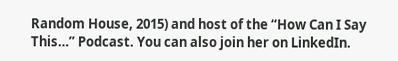Random House, 2015) and host of the “How Can I Say This…” Podcast. You can also join her on LinkedIn.